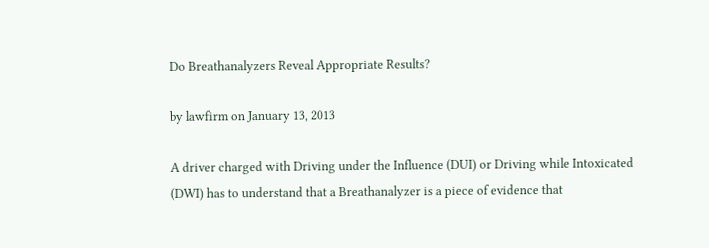Do Breathanalyzers Reveal Appropriate Results?

by lawfirm on January 13, 2013

A driver charged with Driving under the Influence (DUI) or Driving while Intoxicated (DWI) has to understand that a Breathanalyzer is a piece of evidence that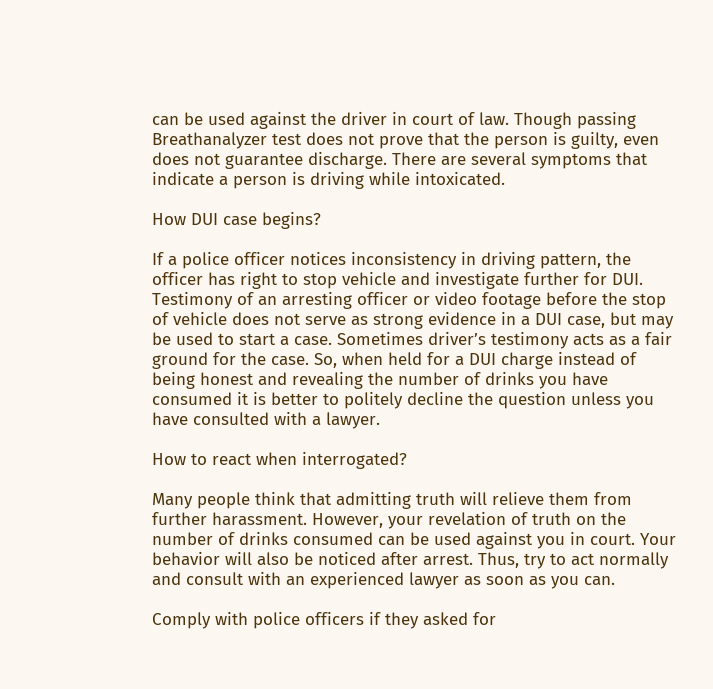can be used against the driver in court of law. Though passing Breathanalyzer test does not prove that the person is guilty, even does not guarantee discharge. There are several symptoms that indicate a person is driving while intoxicated.

How DUI case begins?

If a police officer notices inconsistency in driving pattern, the officer has right to stop vehicle and investigate further for DUI. Testimony of an arresting officer or video footage before the stop of vehicle does not serve as strong evidence in a DUI case, but may be used to start a case. Sometimes driver’s testimony acts as a fair ground for the case. So, when held for a DUI charge instead of being honest and revealing the number of drinks you have consumed it is better to politely decline the question unless you have consulted with a lawyer.

How to react when interrogated?

Many people think that admitting truth will relieve them from further harassment. However, your revelation of truth on the number of drinks consumed can be used against you in court. Your behavior will also be noticed after arrest. Thus, try to act normally and consult with an experienced lawyer as soon as you can.

Comply with police officers if they asked for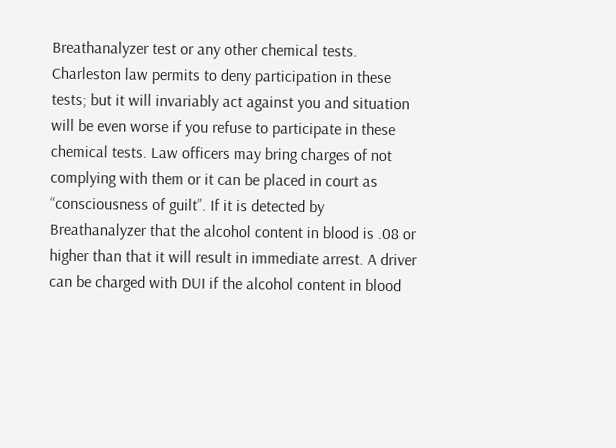Breathanalyzer test or any other chemical tests. Charleston law permits to deny participation in these tests; but it will invariably act against you and situation will be even worse if you refuse to participate in these chemical tests. Law officers may bring charges of not complying with them or it can be placed in court as “consciousness of guilt”. If it is detected by Breathanalyzer that the alcohol content in blood is .08 or higher than that it will result in immediate arrest. A driver can be charged with DUI if the alcohol content in blood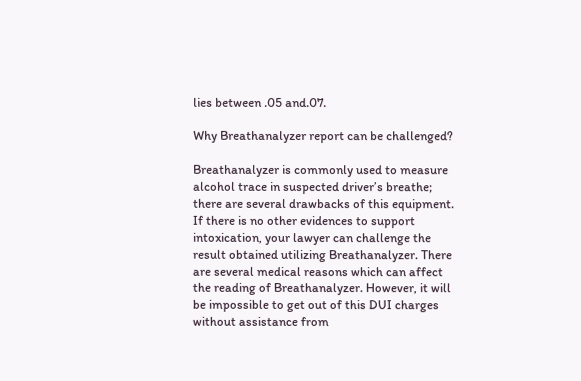lies between .05 and.07.

Why Breathanalyzer report can be challenged?

Breathanalyzer is commonly used to measure alcohol trace in suspected driver’s breathe; there are several drawbacks of this equipment. If there is no other evidences to support intoxication, your lawyer can challenge the result obtained utilizing Breathanalyzer. There are several medical reasons which can affect the reading of Breathanalyzer. However, it will be impossible to get out of this DUI charges without assistance from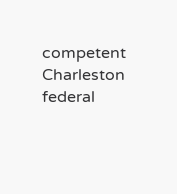competent Charleston federal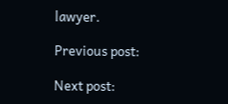lawyer.

Previous post:

Next post: